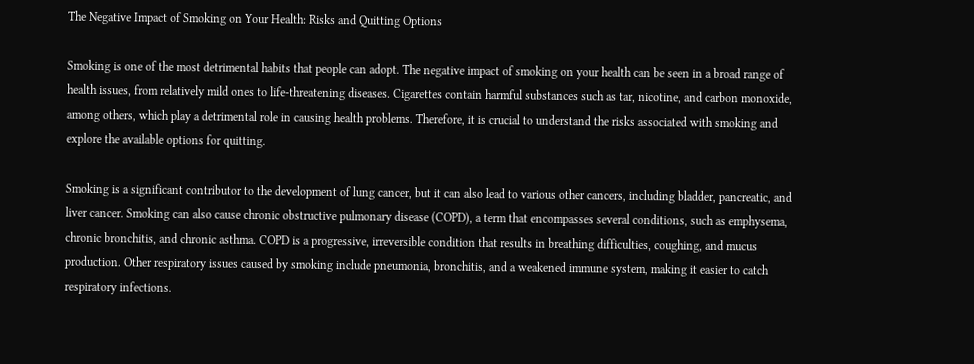The Negative Impact of Smoking on Your Health: Risks and Quitting Options

Smoking is one of the most detrimental habits that people can adopt. The negative impact of smoking on your health can be seen in a broad range of health issues, from relatively mild ones to life-threatening diseases. Cigarettes contain harmful substances such as tar, nicotine, and carbon monoxide, among others, which play a detrimental role in causing health problems. Therefore, it is crucial to understand the risks associated with smoking and explore the available options for quitting.

Smoking is a significant contributor to the development of lung cancer, but it can also lead to various other cancers, including bladder, pancreatic, and liver cancer. Smoking can also cause chronic obstructive pulmonary disease (COPD), a term that encompasses several conditions, such as emphysema, chronic bronchitis, and chronic asthma. COPD is a progressive, irreversible condition that results in breathing difficulties, coughing, and mucus production. Other respiratory issues caused by smoking include pneumonia, bronchitis, and a weakened immune system, making it easier to catch respiratory infections.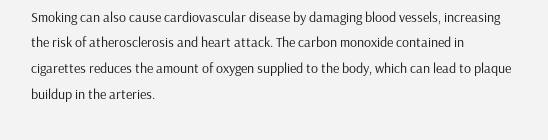Smoking can also cause cardiovascular disease by damaging blood vessels, increasing the risk of atherosclerosis and heart attack. The carbon monoxide contained in cigarettes reduces the amount of oxygen supplied to the body, which can lead to plaque buildup in the arteries.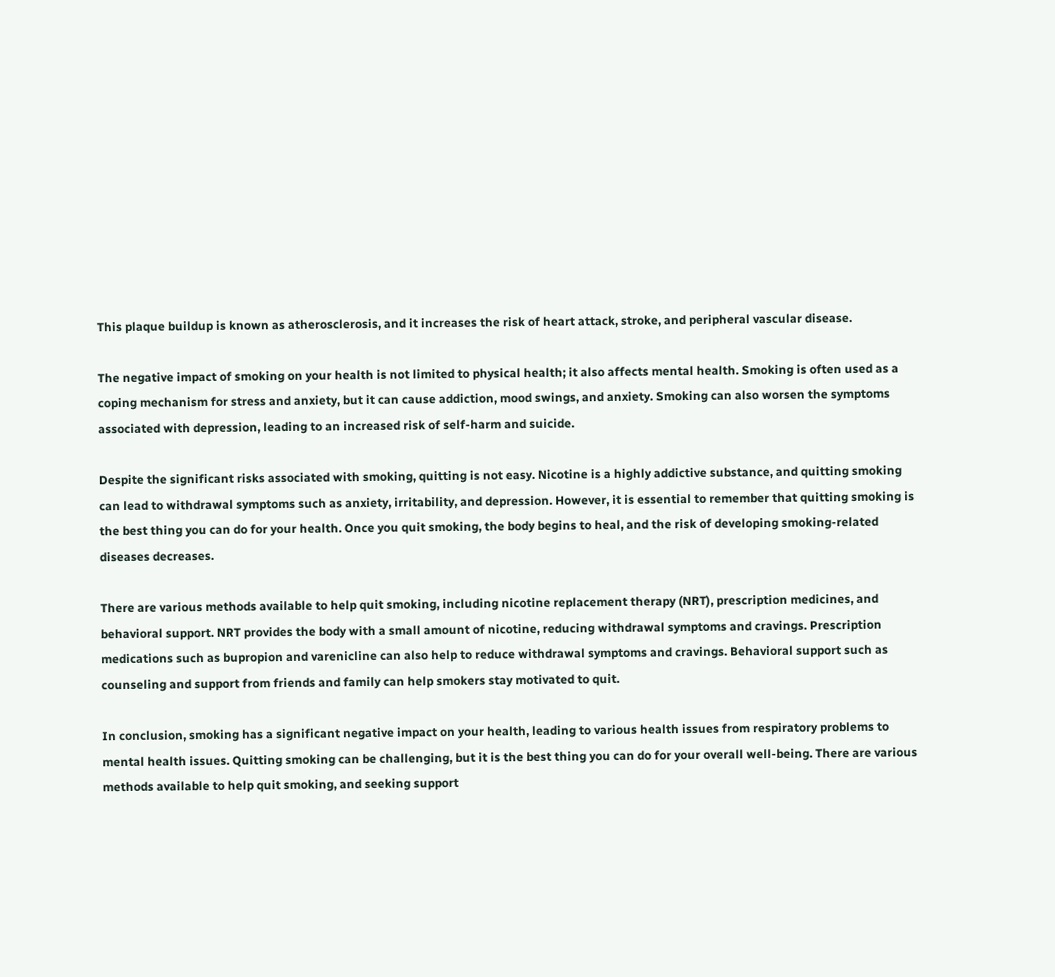This plaque buildup is known as atherosclerosis, and it increases the risk of heart attack, stroke, and peripheral vascular disease.

The negative impact of smoking on your health is not limited to physical health; it also affects mental health. Smoking is often used as a coping mechanism for stress and anxiety, but it can cause addiction, mood swings, and anxiety. Smoking can also worsen the symptoms associated with depression, leading to an increased risk of self-harm and suicide.

Despite the significant risks associated with smoking, quitting is not easy. Nicotine is a highly addictive substance, and quitting smoking can lead to withdrawal symptoms such as anxiety, irritability, and depression. However, it is essential to remember that quitting smoking is the best thing you can do for your health. Once you quit smoking, the body begins to heal, and the risk of developing smoking-related diseases decreases.

There are various methods available to help quit smoking, including nicotine replacement therapy (NRT), prescription medicines, and behavioral support. NRT provides the body with a small amount of nicotine, reducing withdrawal symptoms and cravings. Prescription medications such as bupropion and varenicline can also help to reduce withdrawal symptoms and cravings. Behavioral support such as counseling and support from friends and family can help smokers stay motivated to quit.

In conclusion, smoking has a significant negative impact on your health, leading to various health issues from respiratory problems to mental health issues. Quitting smoking can be challenging, but it is the best thing you can do for your overall well-being. There are various methods available to help quit smoking, and seeking support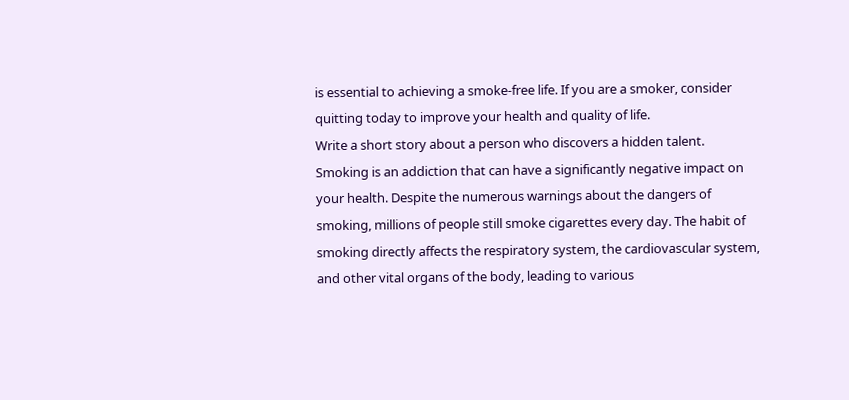is essential to achieving a smoke-free life. If you are a smoker, consider quitting today to improve your health and quality of life.
Write a short story about a person who discovers a hidden talent.
Smoking is an addiction that can have a significantly negative impact on your health. Despite the numerous warnings about the dangers of smoking, millions of people still smoke cigarettes every day. The habit of smoking directly affects the respiratory system, the cardiovascular system, and other vital organs of the body, leading to various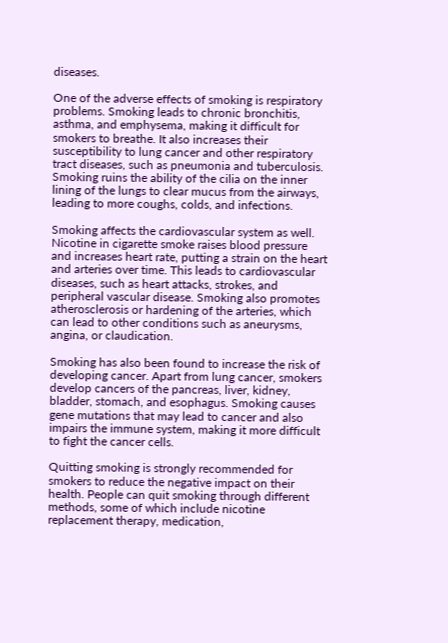diseases.

One of the adverse effects of smoking is respiratory problems. Smoking leads to chronic bronchitis, asthma, and emphysema, making it difficult for smokers to breathe. It also increases their susceptibility to lung cancer and other respiratory tract diseases, such as pneumonia and tuberculosis. Smoking ruins the ability of the cilia on the inner lining of the lungs to clear mucus from the airways, leading to more coughs, colds, and infections.

Smoking affects the cardiovascular system as well. Nicotine in cigarette smoke raises blood pressure and increases heart rate, putting a strain on the heart and arteries over time. This leads to cardiovascular diseases, such as heart attacks, strokes, and peripheral vascular disease. Smoking also promotes atherosclerosis or hardening of the arteries, which can lead to other conditions such as aneurysms, angina, or claudication.

Smoking has also been found to increase the risk of developing cancer. Apart from lung cancer, smokers develop cancers of the pancreas, liver, kidney, bladder, stomach, and esophagus. Smoking causes gene mutations that may lead to cancer and also impairs the immune system, making it more difficult to fight the cancer cells.

Quitting smoking is strongly recommended for smokers to reduce the negative impact on their health. People can quit smoking through different methods, some of which include nicotine replacement therapy, medication,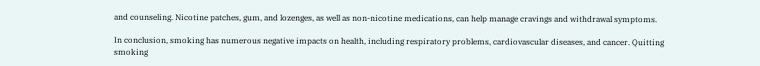and counseling. Nicotine patches, gum, and lozenges, as well as non-nicotine medications, can help manage cravings and withdrawal symptoms.

In conclusion, smoking has numerous negative impacts on health, including respiratory problems, cardiovascular diseases, and cancer. Quitting smoking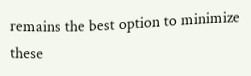remains the best option to minimize these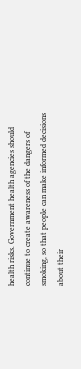health risks. Government health agencies should continue to create awareness of the dangers of smoking, so that people can make informed decisions about their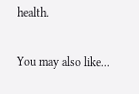health.

You may also like...